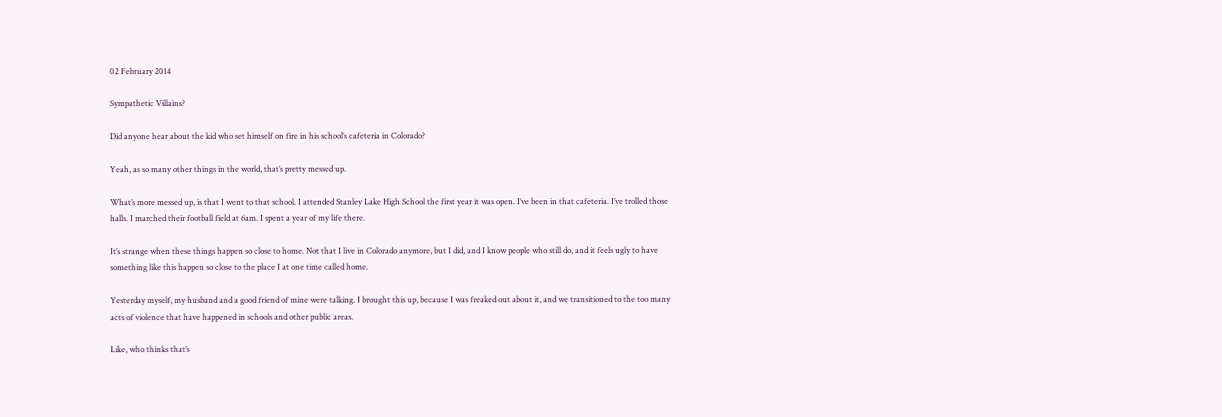02 February 2014

Sympathetic Villains?

Did anyone hear about the kid who set himself on fire in his school’s cafeteria in Colorado?

Yeah, as so many other things in the world, that’s pretty messed up.

What’s more messed up, is that I went to that school. I attended Stanley Lake High School the first year it was open. I’ve been in that cafeteria. I’ve trolled those halls. I marched their football field at 6am. I spent a year of my life there.

It’s strange when these things happen so close to home. Not that I live in Colorado anymore, but I did, and I know people who still do, and it feels ugly to have something like this happen so close to the place I at one time called home.

Yesterday myself, my husband and a good friend of mine were talking. I brought this up, because I was freaked out about it, and we transitioned to the too many acts of violence that have happened in schools and other public areas.

Like, who thinks that’s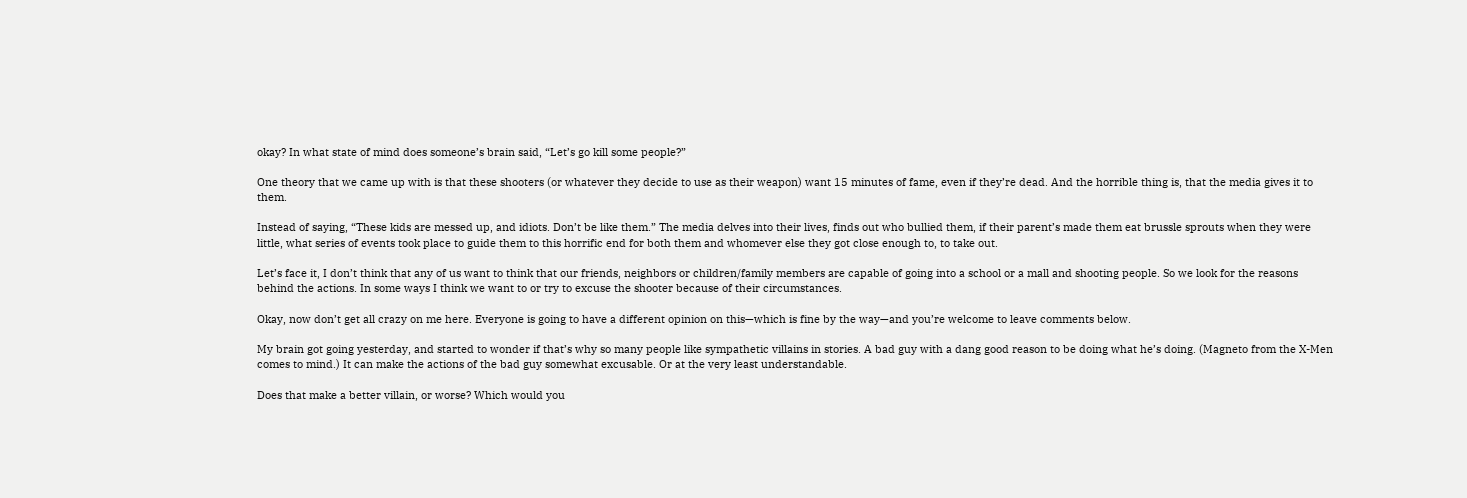okay? In what state of mind does someone’s brain said, “Let’s go kill some people?”

One theory that we came up with is that these shooters (or whatever they decide to use as their weapon) want 15 minutes of fame, even if they’re dead. And the horrible thing is, that the media gives it to them.

Instead of saying, “These kids are messed up, and idiots. Don’t be like them.” The media delves into their lives, finds out who bullied them, if their parent’s made them eat brussle sprouts when they were little, what series of events took place to guide them to this horrific end for both them and whomever else they got close enough to, to take out.

Let’s face it, I don’t think that any of us want to think that our friends, neighbors or children/family members are capable of going into a school or a mall and shooting people. So we look for the reasons behind the actions. In some ways I think we want to or try to excuse the shooter because of their circumstances.

Okay, now don’t get all crazy on me here. Everyone is going to have a different opinion on this—which is fine by the way—and you’re welcome to leave comments below.

My brain got going yesterday, and started to wonder if that’s why so many people like sympathetic villains in stories. A bad guy with a dang good reason to be doing what he’s doing. (Magneto from the X-Men comes to mind.) It can make the actions of the bad guy somewhat excusable. Or at the very least understandable.

Does that make a better villain, or worse? Which would you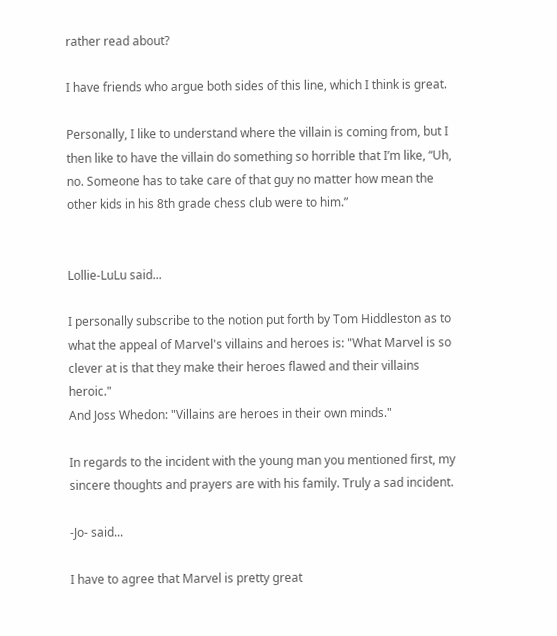rather read about?

I have friends who argue both sides of this line, which I think is great.

Personally, I like to understand where the villain is coming from, but I then like to have the villain do something so horrible that I’m like, “Uh, no. Someone has to take care of that guy no matter how mean the other kids in his 8th grade chess club were to him.”


Lollie-LuLu said...

I personally subscribe to the notion put forth by Tom Hiddleston as to what the appeal of Marvel's villains and heroes is: "What Marvel is so clever at is that they make their heroes flawed and their villains heroic."
And Joss Whedon: "Villains are heroes in their own minds."

In regards to the incident with the young man you mentioned first, my sincere thoughts and prayers are with his family. Truly a sad incident.

-Jo- said...

I have to agree that Marvel is pretty great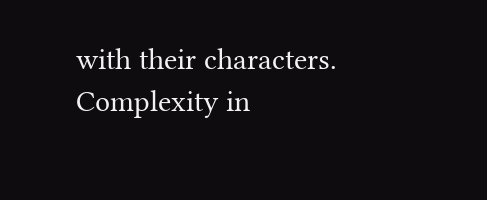with their characters.
Complexity in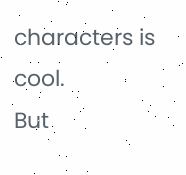characters is cool.
But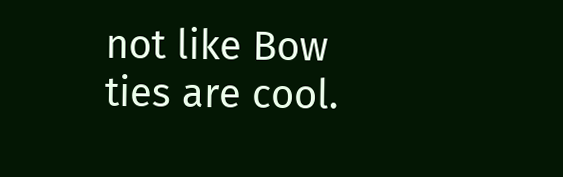not like Bow ties are cool.